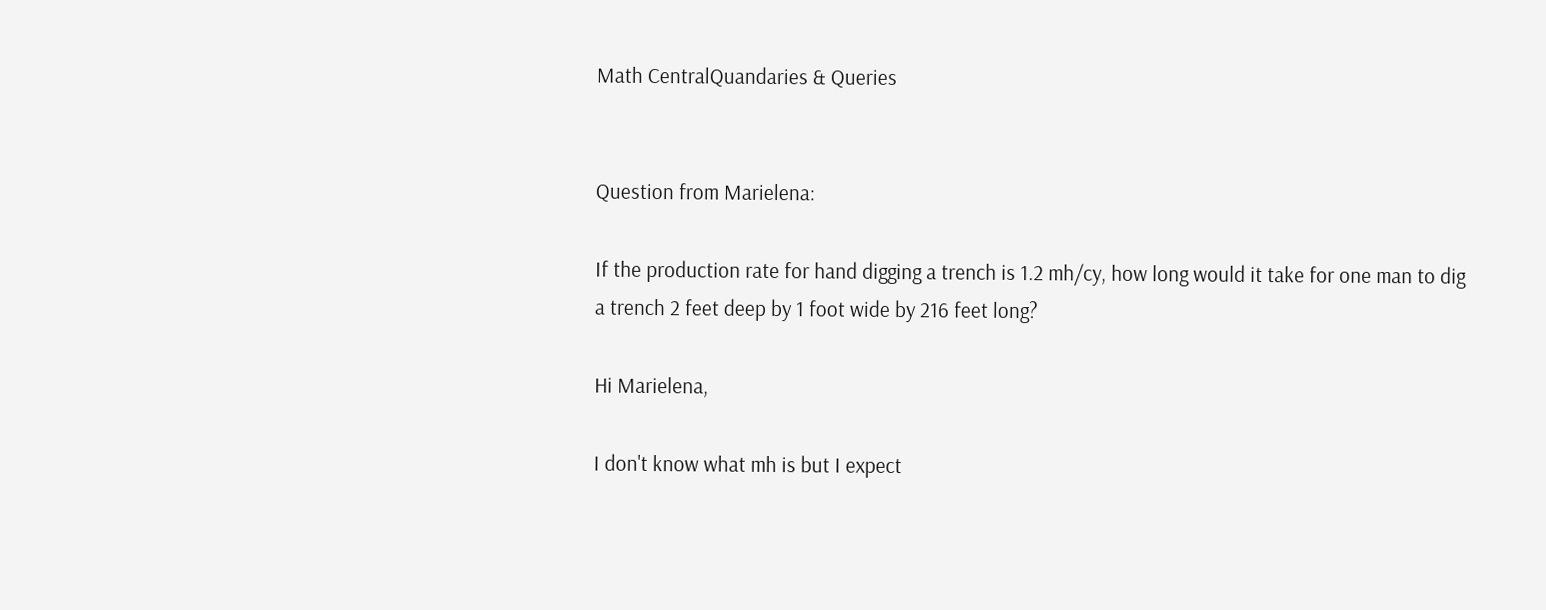Math CentralQuandaries & Queries


Question from Marielena:

If the production rate for hand digging a trench is 1.2 mh/cy, how long would it take for one man to dig a trench 2 feet deep by 1 foot wide by 216 feet long?

Hi Marielena,

I don't know what mh is but I expect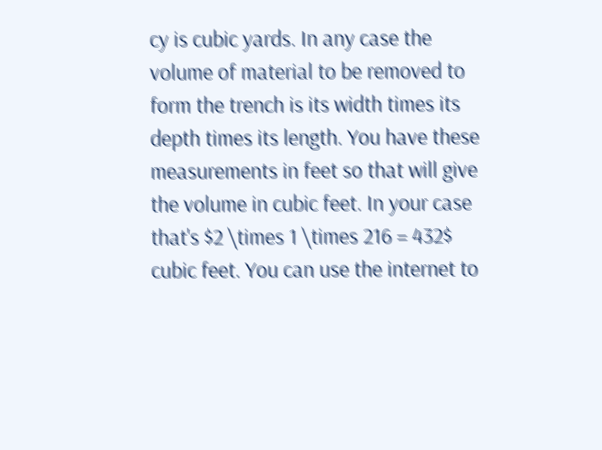cy is cubic yards. In any case the volume of material to be removed to form the trench is its width times its depth times its length. You have these measurements in feet so that will give the volume in cubic feet. In your case that's $2 \times 1 \times 216 = 432$ cubic feet. You can use the internet to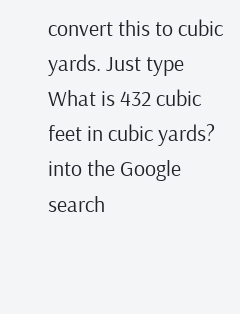convert this to cubic yards. Just type What is 432 cubic feet in cubic yards? into the Google search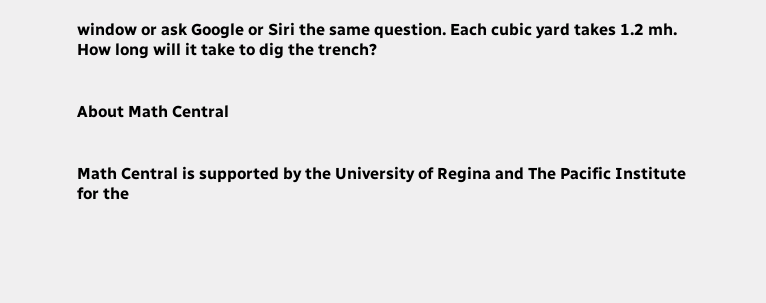window or ask Google or Siri the same question. Each cubic yard takes 1.2 mh. How long will it take to dig the trench?


About Math Central


Math Central is supported by the University of Regina and The Pacific Institute for the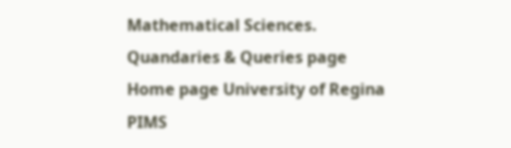Mathematical Sciences.
Quandaries & Queries page Home page University of Regina PIMS